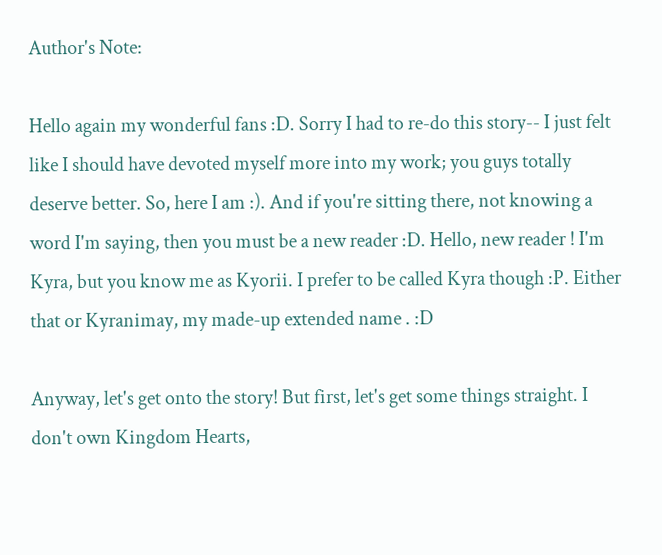Author's Note:

Hello again my wonderful fans :D. Sorry I had to re-do this story-- I just felt like I should have devoted myself more into my work; you guys totally deserve better. So, here I am :). And if you're sitting there, not knowing a word I'm saying, then you must be a new reader :D. Hello, new reader ! I'm Kyra, but you know me as Kyorii. I prefer to be called Kyra though :P. Either that or Kyranimay, my made-up extended name . :D

Anyway, let's get onto the story! But first, let's get some things straight. I don't own Kingdom Hearts,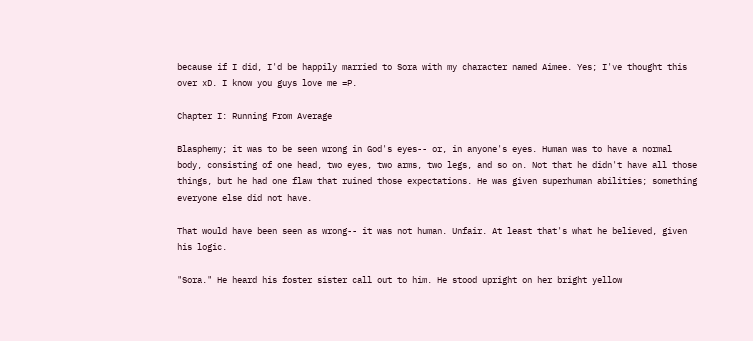because if I did, I'd be happily married to Sora with my character named Aimee. Yes; I've thought this over xD. I know you guys love me =P.

Chapter I: Running From Average

Blasphemy; it was to be seen wrong in God's eyes-- or, in anyone's eyes. Human was to have a normal body, consisting of one head, two eyes, two arms, two legs, and so on. Not that he didn't have all those things, but he had one flaw that ruined those expectations. He was given superhuman abilities; something everyone else did not have.

That would have been seen as wrong-- it was not human. Unfair. At least that's what he believed, given his logic.

"Sora." He heard his foster sister call out to him. He stood upright on her bright yellow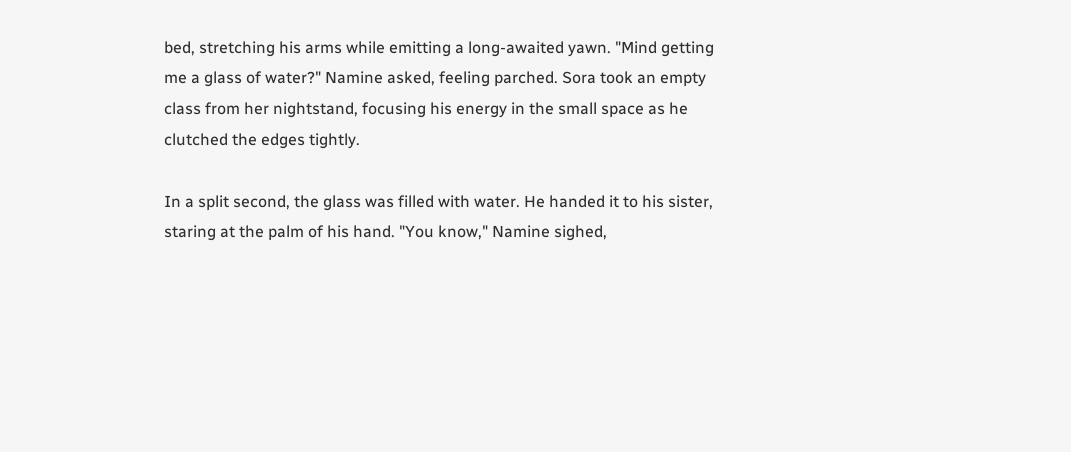bed, stretching his arms while emitting a long-awaited yawn. "Mind getting me a glass of water?" Namine asked, feeling parched. Sora took an empty class from her nightstand, focusing his energy in the small space as he clutched the edges tightly.

In a split second, the glass was filled with water. He handed it to his sister, staring at the palm of his hand. "You know," Namine sighed,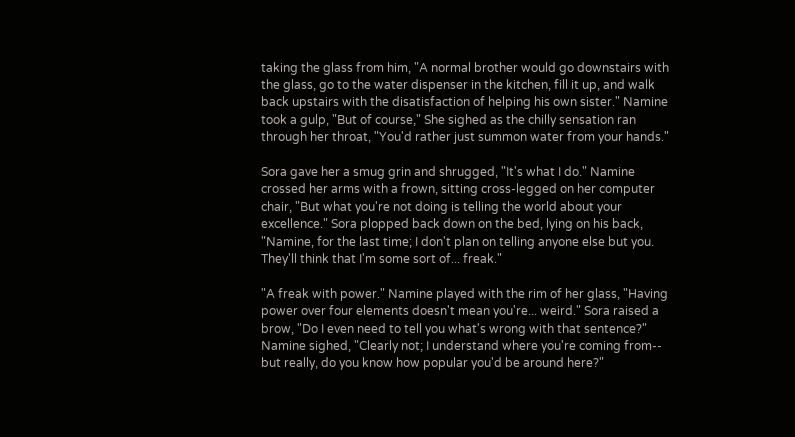taking the glass from him, "A normal brother would go downstairs with the glass, go to the water dispenser in the kitchen, fill it up, and walk back upstairs with the disatisfaction of helping his own sister." Namine took a gulp, "But of course," She sighed as the chilly sensation ran through her throat, "You'd rather just summon water from your hands."

Sora gave her a smug grin and shrugged, "It's what I do." Namine crossed her arms with a frown, sitting cross-legged on her computer chair, "But what you're not doing is telling the world about your excellence." Sora plopped back down on the bed, lying on his back, "Namine, for the last time; I don't plan on telling anyone else but you. They'll think that I'm some sort of... freak."

"A freak with power." Namine played with the rim of her glass, "Having power over four elements doesn't mean you're... weird." Sora raised a brow, "Do I even need to tell you what's wrong with that sentence?" Namine sighed, "Clearly not; I understand where you're coming from-- but really, do you know how popular you'd be around here?"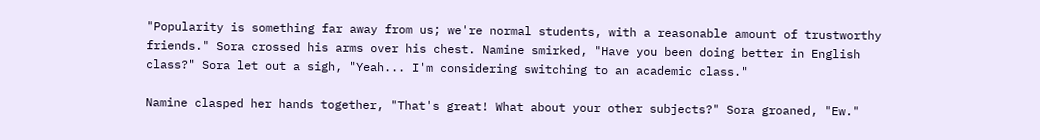"Popularity is something far away from us; we're normal students, with a reasonable amount of trustworthy friends." Sora crossed his arms over his chest. Namine smirked, "Have you been doing better in English class?" Sora let out a sigh, "Yeah... I'm considering switching to an academic class."

Namine clasped her hands together, "That's great! What about your other subjects?" Sora groaned, "Ew."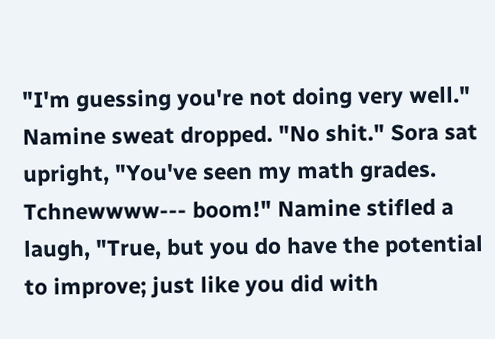"I'm guessing you're not doing very well." Namine sweat dropped. "No shit." Sora sat upright, "You've seen my math grades. Tchnewwww--- boom!" Namine stifled a laugh, "True, but you do have the potential to improve; just like you did with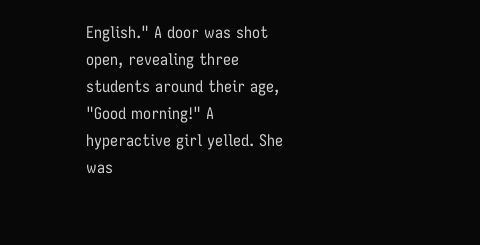English." A door was shot open, revealing three students around their age, "Good morning!" A hyperactive girl yelled. She was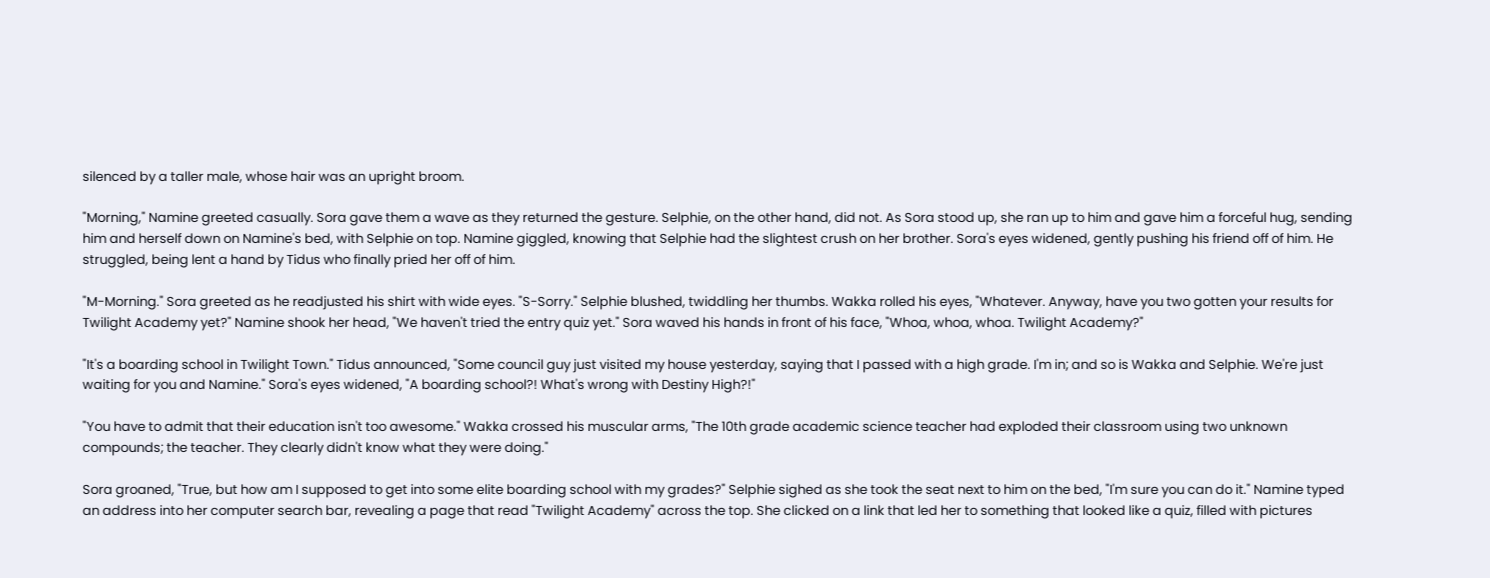silenced by a taller male, whose hair was an upright broom.

"Morning," Namine greeted casually. Sora gave them a wave as they returned the gesture. Selphie, on the other hand, did not. As Sora stood up, she ran up to him and gave him a forceful hug, sending him and herself down on Namine's bed, with Selphie on top. Namine giggled, knowing that Selphie had the slightest crush on her brother. Sora's eyes widened, gently pushing his friend off of him. He struggled, being lent a hand by Tidus who finally pried her off of him.

"M-Morning." Sora greeted as he readjusted his shirt with wide eyes. "S-Sorry." Selphie blushed, twiddling her thumbs. Wakka rolled his eyes, "Whatever. Anyway, have you two gotten your results for Twilight Academy yet?" Namine shook her head, "We haven't tried the entry quiz yet." Sora waved his hands in front of his face, "Whoa, whoa, whoa. Twilight Academy?"

"It's a boarding school in Twilight Town." Tidus announced, "Some council guy just visited my house yesterday, saying that I passed with a high grade. I'm in; and so is Wakka and Selphie. We're just waiting for you and Namine." Sora's eyes widened, "A boarding school?! What's wrong with Destiny High?!"

"You have to admit that their education isn't too awesome." Wakka crossed his muscular arms, "The 10th grade academic science teacher had exploded their classroom using two unknown compounds; the teacher. They clearly didn't know what they were doing."

Sora groaned, "True, but how am I supposed to get into some elite boarding school with my grades?" Selphie sighed as she took the seat next to him on the bed, "I'm sure you can do it." Namine typed an address into her computer search bar, revealing a page that read "Twilight Academy" across the top. She clicked on a link that led her to something that looked like a quiz, filled with pictures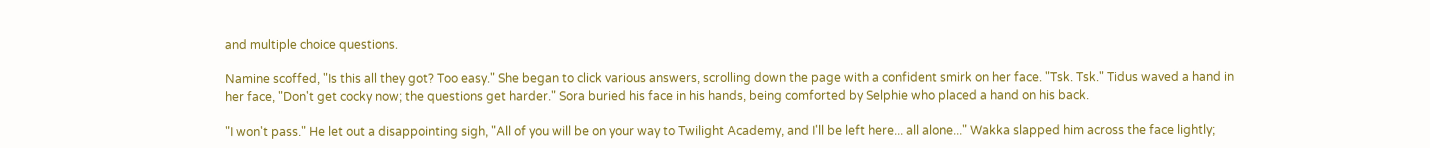and multiple choice questions.

Namine scoffed, "Is this all they got? Too easy." She began to click various answers, scrolling down the page with a confident smirk on her face. "Tsk. Tsk." Tidus waved a hand in her face, "Don't get cocky now; the questions get harder." Sora buried his face in his hands, being comforted by Selphie who placed a hand on his back.

"I won't pass." He let out a disappointing sigh, "All of you will be on your way to Twilight Academy, and I'll be left here... all alone..." Wakka slapped him across the face lightly;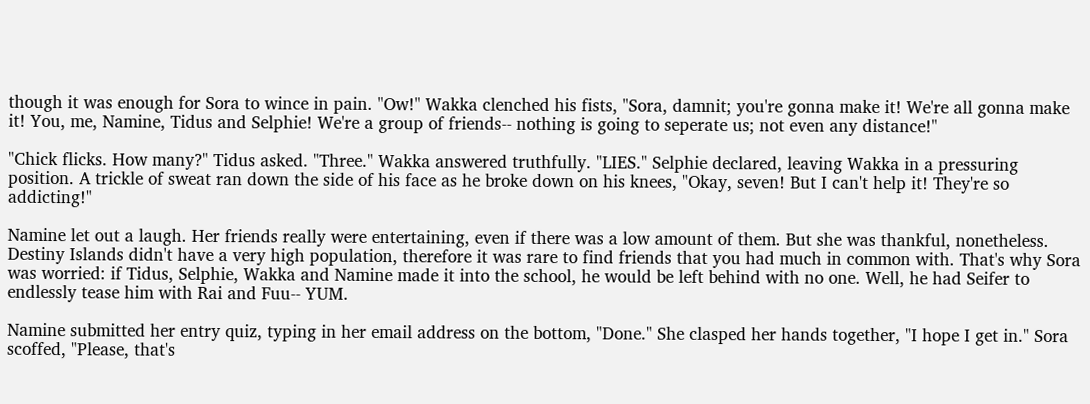though it was enough for Sora to wince in pain. "Ow!" Wakka clenched his fists, "Sora, damnit; you're gonna make it! We're all gonna make it! You, me, Namine, Tidus and Selphie! We're a group of friends-- nothing is going to seperate us; not even any distance!"

"Chick flicks. How many?" Tidus asked. "Three." Wakka answered truthfully. "LIES." Selphie declared, leaving Wakka in a pressuring position. A trickle of sweat ran down the side of his face as he broke down on his knees, "Okay, seven! But I can't help it! They're so addicting!"

Namine let out a laugh. Her friends really were entertaining, even if there was a low amount of them. But she was thankful, nonetheless. Destiny Islands didn't have a very high population, therefore it was rare to find friends that you had much in common with. That's why Sora was worried: if Tidus, Selphie, Wakka and Namine made it into the school, he would be left behind with no one. Well, he had Seifer to endlessly tease him with Rai and Fuu-- YUM.

Namine submitted her entry quiz, typing in her email address on the bottom, "Done." She clasped her hands together, "I hope I get in." Sora scoffed, "Please, that's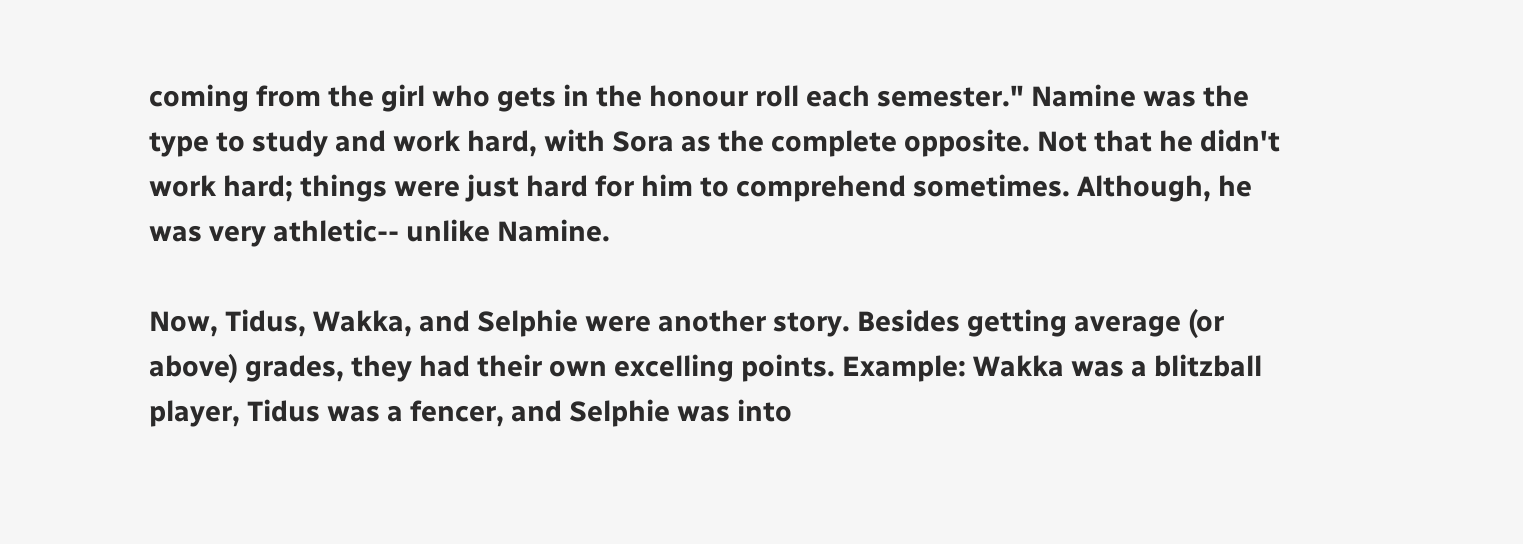coming from the girl who gets in the honour roll each semester." Namine was the type to study and work hard, with Sora as the complete opposite. Not that he didn't work hard; things were just hard for him to comprehend sometimes. Although, he was very athletic-- unlike Namine.

Now, Tidus, Wakka, and Selphie were another story. Besides getting average (or above) grades, they had their own excelling points. Example: Wakka was a blitzball player, Tidus was a fencer, and Selphie was into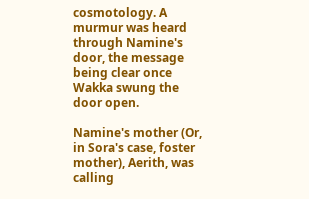cosmotology. A murmur was heard through Namine's door, the message being clear once Wakka swung the door open.

Namine's mother (Or, in Sora's case, foster mother), Aerith, was calling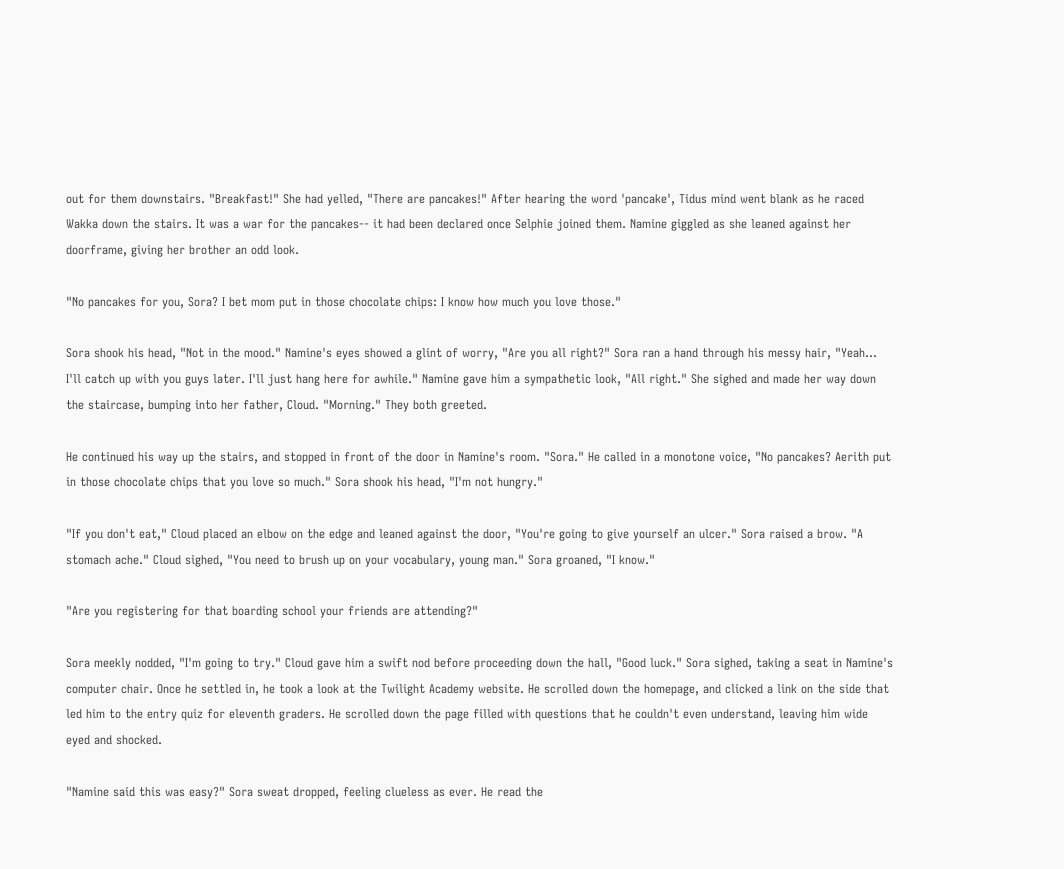out for them downstairs. "Breakfast!" She had yelled, "There are pancakes!" After hearing the word 'pancake', Tidus mind went blank as he raced Wakka down the stairs. It was a war for the pancakes-- it had been declared once Selphie joined them. Namine giggled as she leaned against her doorframe, giving her brother an odd look.

"No pancakes for you, Sora? I bet mom put in those chocolate chips: I know how much you love those."

Sora shook his head, "Not in the mood." Namine's eyes showed a glint of worry, "Are you all right?" Sora ran a hand through his messy hair, "Yeah... I'll catch up with you guys later. I'll just hang here for awhile." Namine gave him a sympathetic look, "All right." She sighed and made her way down the staircase, bumping into her father, Cloud. "Morning." They both greeted.

He continued his way up the stairs, and stopped in front of the door in Namine's room. "Sora." He called in a monotone voice, "No pancakes? Aerith put in those chocolate chips that you love so much." Sora shook his head, "I'm not hungry."

"If you don't eat," Cloud placed an elbow on the edge and leaned against the door, "You're going to give yourself an ulcer." Sora raised a brow. "A stomach ache." Cloud sighed, "You need to brush up on your vocabulary, young man." Sora groaned, "I know."

"Are you registering for that boarding school your friends are attending?"

Sora meekly nodded, "I'm going to try." Cloud gave him a swift nod before proceeding down the hall, "Good luck." Sora sighed, taking a seat in Namine's computer chair. Once he settled in, he took a look at the Twilight Academy website. He scrolled down the homepage, and clicked a link on the side that led him to the entry quiz for eleventh graders. He scrolled down the page filled with questions that he couldn't even understand, leaving him wide eyed and shocked.

"Namine said this was easy?" Sora sweat dropped, feeling clueless as ever. He read the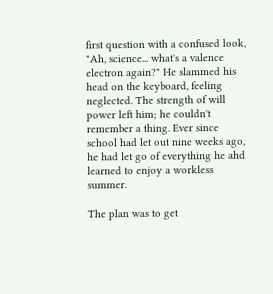first question with a confused look, "Ah, science... what's a valence electron again?" He slammed his head on the keyboard, feeling neglected. The strength of will power left him; he couldn't remember a thing. Ever since school had let out nine weeks ago, he had let go of everything he ahd learned to enjoy a workless summer.

The plan was to get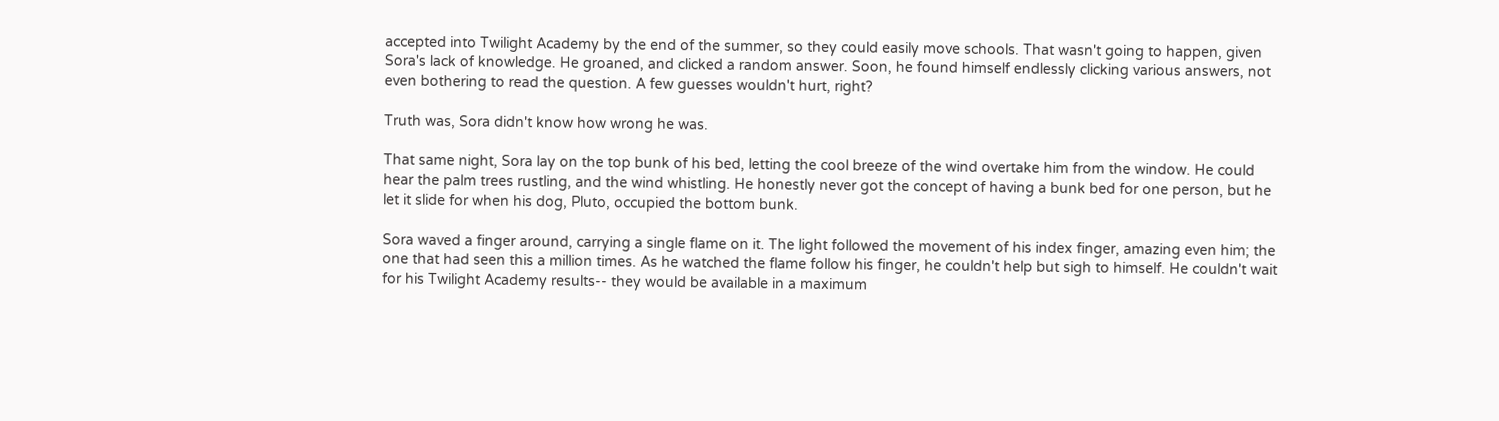accepted into Twilight Academy by the end of the summer, so they could easily move schools. That wasn't going to happen, given Sora's lack of knowledge. He groaned, and clicked a random answer. Soon, he found himself endlessly clicking various answers, not even bothering to read the question. A few guesses wouldn't hurt, right?

Truth was, Sora didn't know how wrong he was.

That same night, Sora lay on the top bunk of his bed, letting the cool breeze of the wind overtake him from the window. He could hear the palm trees rustling, and the wind whistling. He honestly never got the concept of having a bunk bed for one person, but he let it slide for when his dog, Pluto, occupied the bottom bunk.

Sora waved a finger around, carrying a single flame on it. The light followed the movement of his index finger, amazing even him; the one that had seen this a million times. As he watched the flame follow his finger, he couldn't help but sigh to himself. He couldn't wait for his Twilight Academy results-- they would be available in a maximum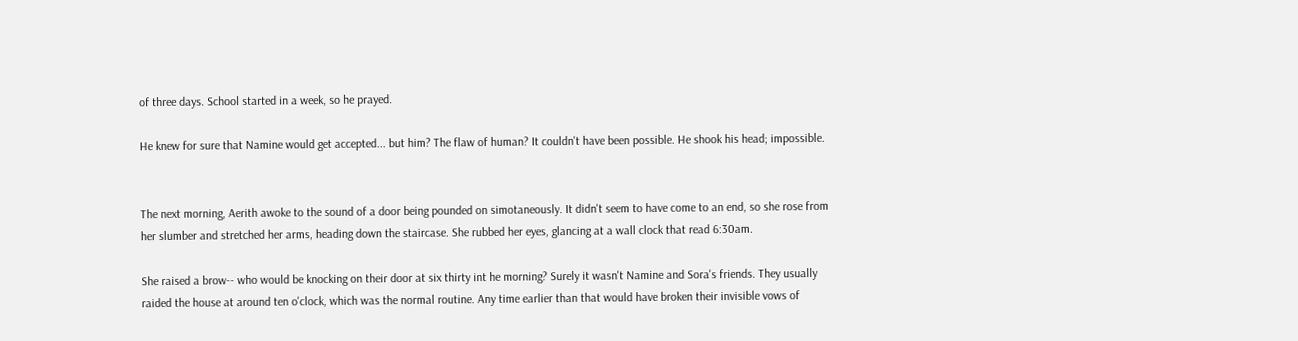of three days. School started in a week, so he prayed.

He knew for sure that Namine would get accepted... but him? The flaw of human? It couldn't have been possible. He shook his head; impossible.


The next morning, Aerith awoke to the sound of a door being pounded on simotaneously. It didn't seem to have come to an end, so she rose from her slumber and stretched her arms, heading down the staircase. She rubbed her eyes, glancing at a wall clock that read 6:30am.

She raised a brow-- who would be knocking on their door at six thirty int he morning? Surely it wasn't Namine and Sora's friends. They usually raided the house at around ten o'clock, which was the normal routine. Any time earlier than that would have broken their invisible vows of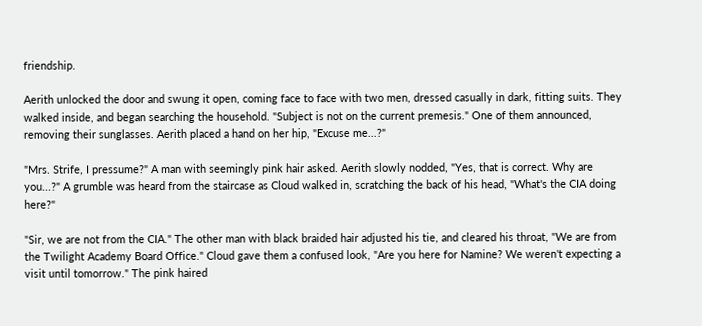friendship.

Aerith unlocked the door and swung it open, coming face to face with two men, dressed casually in dark, fitting suits. They walked inside, and began searching the household. "Subject is not on the current premesis." One of them announced, removing their sunglasses. Aerith placed a hand on her hip, "Excuse me...?"

"Mrs. Strife, I pressume?" A man with seemingly pink hair asked. Aerith slowly nodded, "Yes, that is correct. Why are you...?" A grumble was heard from the staircase as Cloud walked in, scratching the back of his head, "What's the CIA doing here?"

"Sir, we are not from the CIA." The other man with black braided hair adjusted his tie, and cleared his throat, "We are from the Twilight Academy Board Office." Cloud gave them a confused look, "Are you here for Namine? We weren't expecting a visit until tomorrow." The pink haired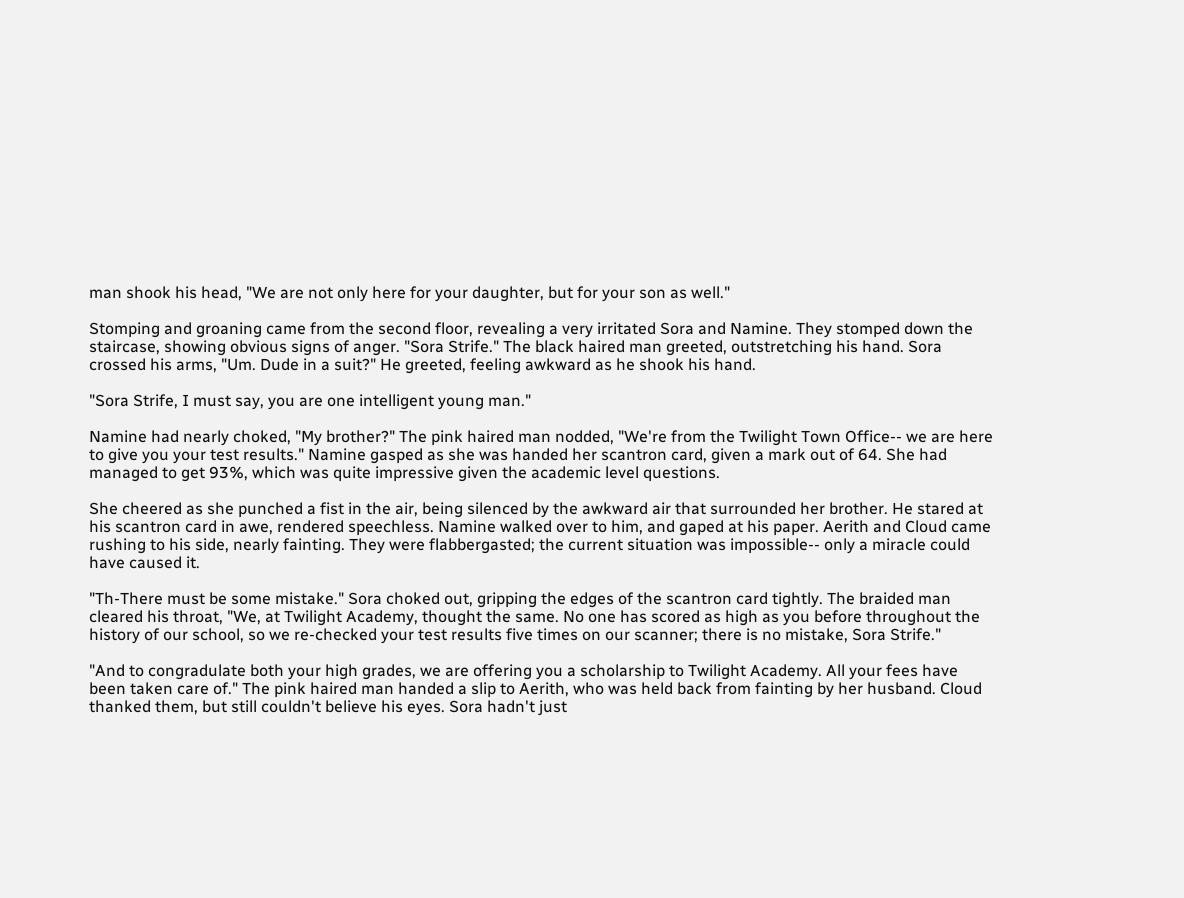man shook his head, "We are not only here for your daughter, but for your son as well."

Stomping and groaning came from the second floor, revealing a very irritated Sora and Namine. They stomped down the staircase, showing obvious signs of anger. "Sora Strife." The black haired man greeted, outstretching his hand. Sora crossed his arms, "Um. Dude in a suit?" He greeted, feeling awkward as he shook his hand.

"Sora Strife, I must say, you are one intelligent young man."

Namine had nearly choked, "My brother?" The pink haired man nodded, "We're from the Twilight Town Office-- we are here to give you your test results." Namine gasped as she was handed her scantron card, given a mark out of 64. She had managed to get 93%, which was quite impressive given the academic level questions.

She cheered as she punched a fist in the air, being silenced by the awkward air that surrounded her brother. He stared at his scantron card in awe, rendered speechless. Namine walked over to him, and gaped at his paper. Aerith and Cloud came rushing to his side, nearly fainting. They were flabbergasted; the current situation was impossible-- only a miracle could have caused it.

"Th-There must be some mistake." Sora choked out, gripping the edges of the scantron card tightly. The braided man cleared his throat, "We, at Twilight Academy, thought the same. No one has scored as high as you before throughout the history of our school, so we re-checked your test results five times on our scanner; there is no mistake, Sora Strife."

"And to congradulate both your high grades, we are offering you a scholarship to Twilight Academy. All your fees have been taken care of." The pink haired man handed a slip to Aerith, who was held back from fainting by her husband. Cloud thanked them, but still couldn't believe his eyes. Sora hadn't just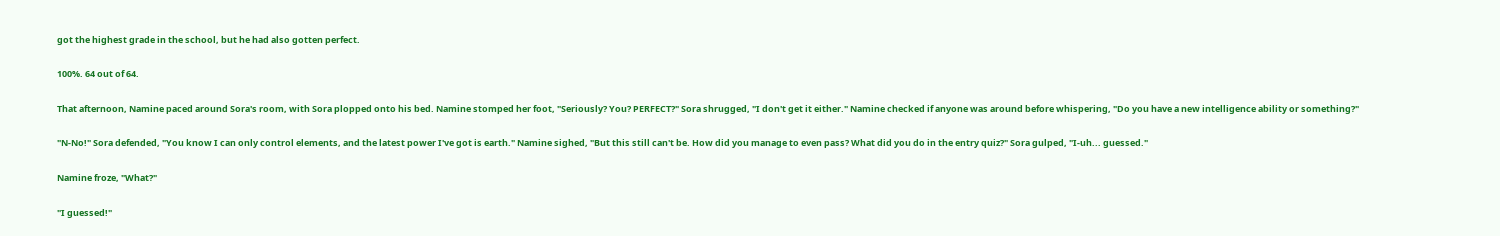got the highest grade in the school, but he had also gotten perfect.

100%. 64 out of 64.

That afternoon, Namine paced around Sora's room, with Sora plopped onto his bed. Namine stomped her foot, "Seriously? You? PERFECT?" Sora shrugged, "I don't get it either." Namine checked if anyone was around before whispering, "Do you have a new intelligence ability or something?"

"N-No!" Sora defended, "You know I can only control elements, and the latest power I've got is earth." Namine sighed, "But this still can't be. How did you manage to even pass? What did you do in the entry quiz?" Sora gulped, "I-uh... guessed."

Namine froze, "What?"

"I guessed!"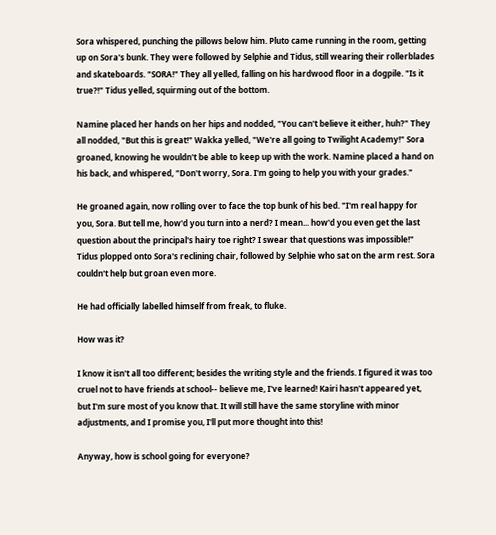Sora whispered, punching the pillows below him. Pluto came running in the room, getting up on Sora's bunk. They were followed by Selphie and Tidus, still wearing their rollerblades and skateboards. "SORA!" They all yelled, falling on his hardwood floor in a dogpile. "Is it true?!" Tidus yelled, squirming out of the bottom.

Namine placed her hands on her hips and nodded, "You can't believe it either, huh?" They all nodded, "But this is great!" Wakka yelled, "We're all going to Twilight Academy!" Sora groaned, knowing he wouldn't be able to keep up with the work. Namine placed a hand on his back, and whispered, "Don't worry, Sora. I'm going to help you with your grades."

He groaned again, now rolling over to face the top bunk of his bed. "I'm real happy for you, Sora. But tell me, how'd you turn into a nerd? I mean... how'd you even get the last question about the principal's hairy toe right? I swear that questions was impossible!" Tidus plopped onto Sora's reclining chair, followed by Selphie who sat on the arm rest. Sora couldn't help but groan even more.

He had officially labelled himself from freak, to fluke.

How was it?

I know it isn't all too different; besides the writing style and the friends. I figured it was too cruel not to have friends at school-- believe me, I've learned! Kairi hasn't appeared yet, but I'm sure most of you know that. It will still have the same storyline with minor adjustments, and I promise you, I'll put more thought into this!

Anyway, how is school going for everyone?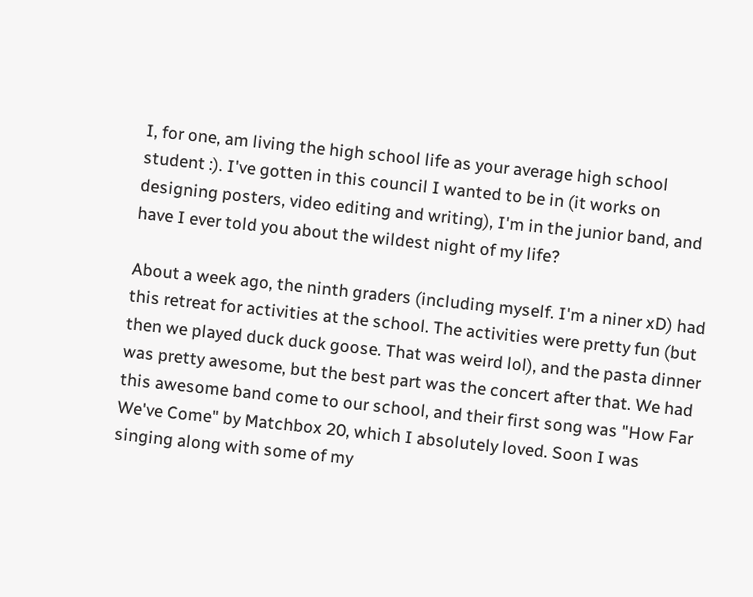I, for one, am living the high school life as your average high school student :). I've gotten in this council I wanted to be in (it works on designing posters, video editing and writing), I'm in the junior band, and have I ever told you about the wildest night of my life?

About a week ago, the ninth graders (including myself. I'm a niner xD) had this retreat for activities at the school. The activities were pretty fun (but then we played duck duck goose. That was weird lol), and the pasta dinner was pretty awesome, but the best part was the concert after that. We had this awesome band come to our school, and their first song was "How Far We've Come" by Matchbox 20, which I absolutely loved. Soon I was singing along with some of my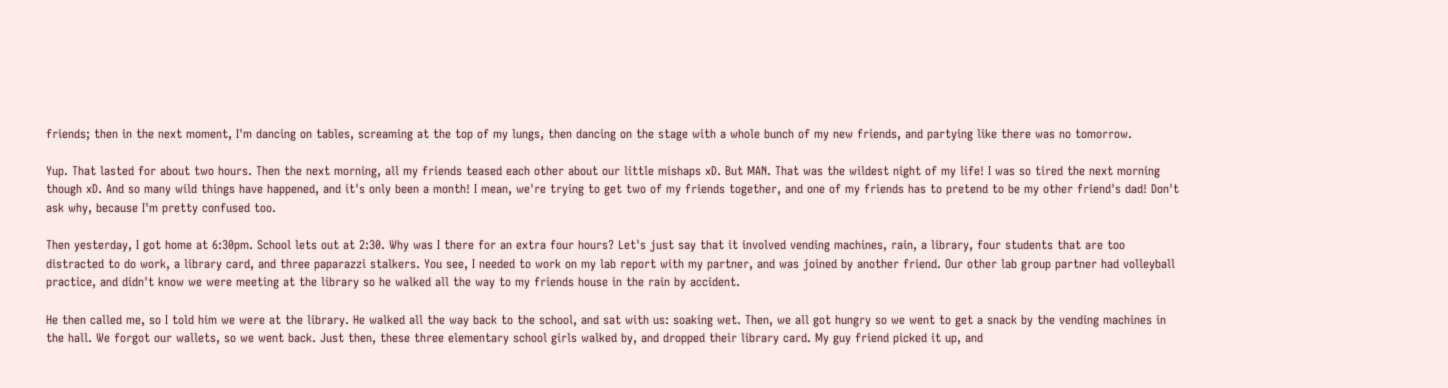friends; then in the next moment, I'm dancing on tables, screaming at the top of my lungs, then dancing on the stage with a whole bunch of my new friends, and partying like there was no tomorrow.

Yup. That lasted for about two hours. Then the next morning, all my friends teased each other about our little mishaps xD. But MAN. That was the wildest night of my life! I was so tired the next morning though xD. And so many wild things have happened, and it's only been a month! I mean, we're trying to get two of my friends together, and one of my friends has to pretend to be my other friend's dad! Don't ask why, because I'm pretty confused too.

Then yesterday, I got home at 6:30pm. School lets out at 2:30. Why was I there for an extra four hours? Let's just say that it involved vending machines, rain, a library, four students that are too distracted to do work, a library card, and three paparazzi stalkers. You see, I needed to work on my lab report with my partner, and was joined by another friend. Our other lab group partner had volleyball practice, and didn't know we were meeting at the library so he walked all the way to my friends house in the rain by accident.

He then called me, so I told him we were at the library. He walked all the way back to the school, and sat with us: soaking wet. Then, we all got hungry so we went to get a snack by the vending machines in the hall. We forgot our wallets, so we went back. Just then, these three elementary school girls walked by, and dropped their library card. My guy friend picked it up, and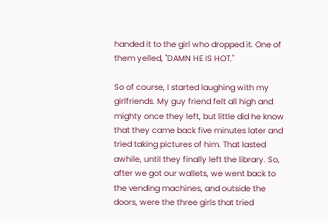handed it to the girl who dropped it. One of them yelled, "DAMN HE IS HOT."

So of course, I started laughing with my girlfriends. My guy friend felt all high and mighty once they left, but little did he know that they came back five minutes later and tried taking pictures of him. That lasted awhile, until they finally left the library. So, after we got our wallets, we went back to the vending machines, and outside the doors, were the three girls that tried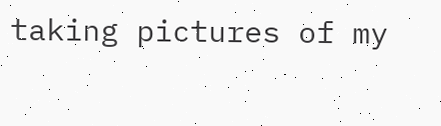taking pictures of my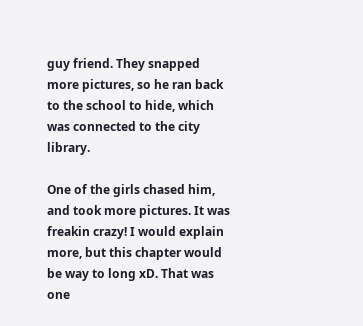guy friend. They snapped more pictures, so he ran back to the school to hide, which was connected to the city library.

One of the girls chased him, and took more pictures. It was freakin crazy! I would explain more, but this chapter would be way to long xD. That was one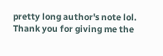pretty long author's note lol. Thank you for giving me the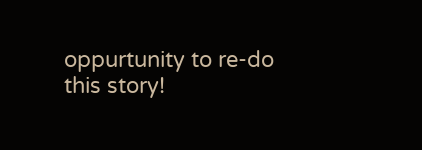oppurtunity to re-do this story!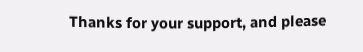Thanks for your support, and please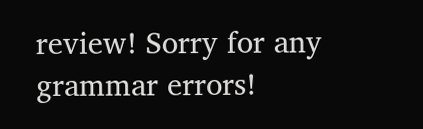review! Sorry for any grammar errors!